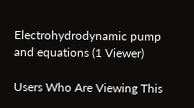Electrohydrodynamic pump and equations (1 Viewer)

Users Who Are Viewing This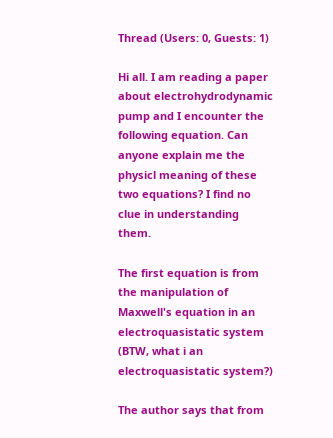Thread (Users: 0, Guests: 1)

Hi all. I am reading a paper about electrohydrodynamic pump and I encounter the following equation. Can anyone explain me the physicl meaning of these two equations? I find no clue in understanding them.

The first equation is from the manipulation of Maxwell's equation in an electroquasistatic system (BTW, what i an electroquasistatic system?)

The author says that from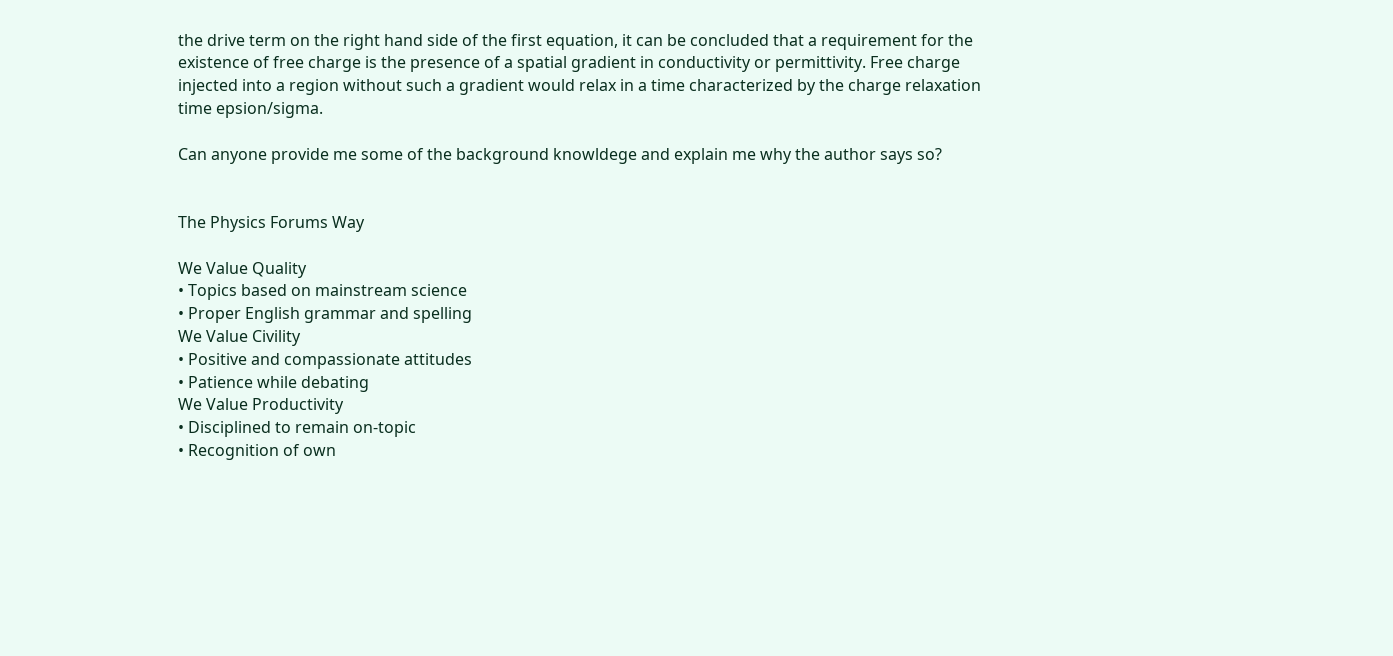the drive term on the right hand side of the first equation, it can be concluded that a requirement for the existence of free charge is the presence of a spatial gradient in conductivity or permittivity. Free charge injected into a region without such a gradient would relax in a time characterized by the charge relaxation time epsion/sigma.

Can anyone provide me some of the background knowldege and explain me why the author says so?


The Physics Forums Way

We Value Quality
• Topics based on mainstream science
• Proper English grammar and spelling
We Value Civility
• Positive and compassionate attitudes
• Patience while debating
We Value Productivity
• Disciplined to remain on-topic
• Recognition of own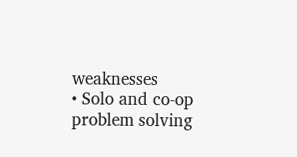weaknesses
• Solo and co-op problem solving